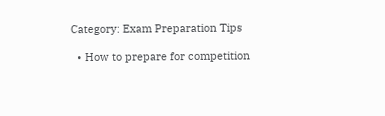Category: Exam Preparation Tips

  • How to prepare for competition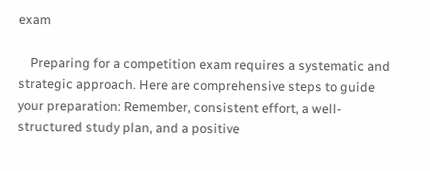exam

    Preparing for a competition exam requires a systematic and strategic approach. Here are comprehensive steps to guide your preparation: Remember, consistent effort, a well-structured study plan, and a positive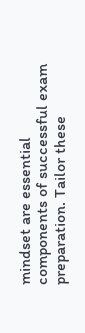mindset are essential components of successful exam preparation. Tailor these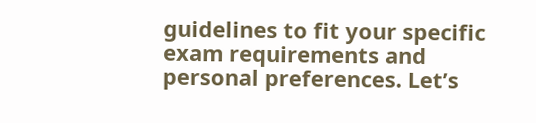guidelines to fit your specific exam requirements and personal preferences. Let’s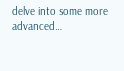delve into some more advanced…